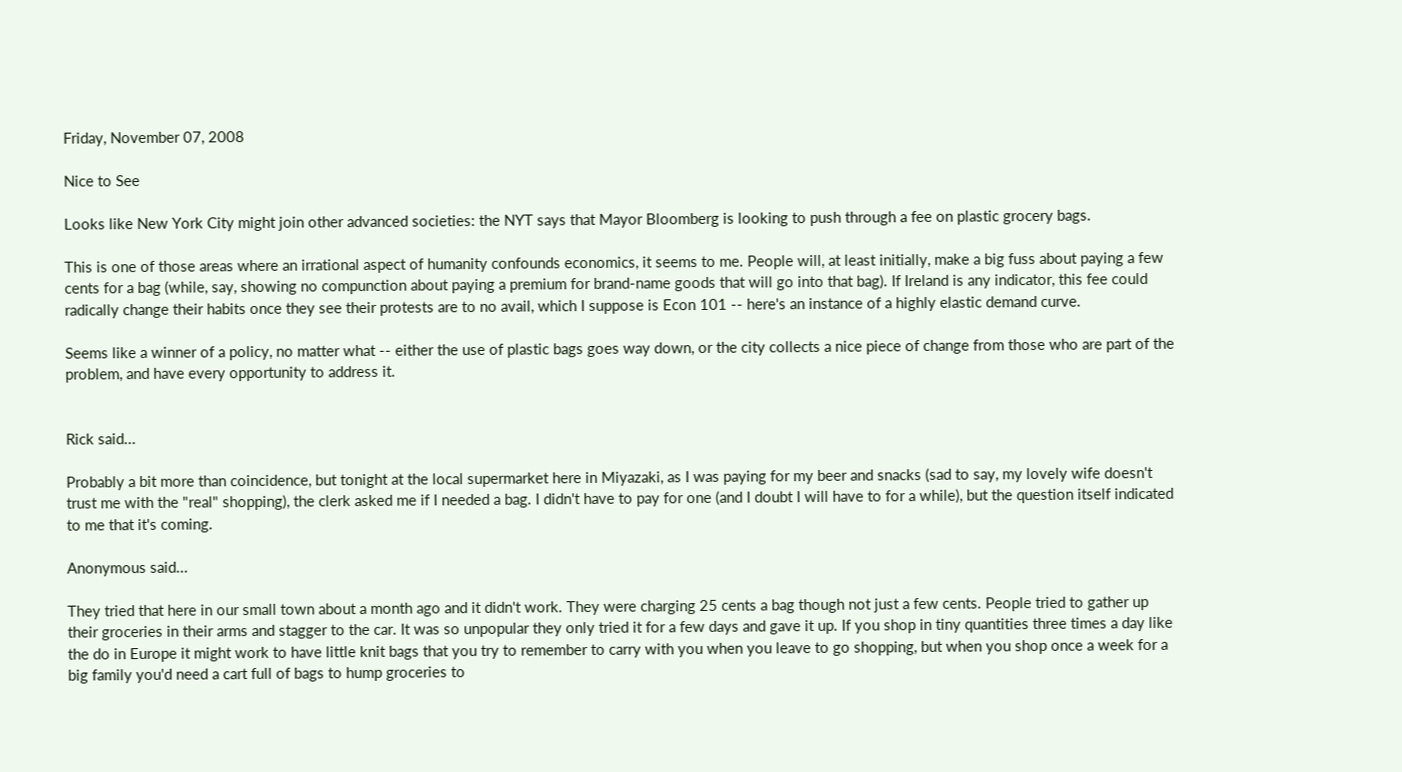Friday, November 07, 2008

Nice to See

Looks like New York City might join other advanced societies: the NYT says that Mayor Bloomberg is looking to push through a fee on plastic grocery bags.

This is one of those areas where an irrational aspect of humanity confounds economics, it seems to me. People will, at least initially, make a big fuss about paying a few cents for a bag (while, say, showing no compunction about paying a premium for brand-name goods that will go into that bag). If Ireland is any indicator, this fee could radically change their habits once they see their protests are to no avail, which I suppose is Econ 101 -- here's an instance of a highly elastic demand curve.

Seems like a winner of a policy, no matter what -- either the use of plastic bags goes way down, or the city collects a nice piece of change from those who are part of the problem, and have every opportunity to address it.


Rick said...

Probably a bit more than coincidence, but tonight at the local supermarket here in Miyazaki, as I was paying for my beer and snacks (sad to say, my lovely wife doesn't trust me with the "real" shopping), the clerk asked me if I needed a bag. I didn't have to pay for one (and I doubt I will have to for a while), but the question itself indicated to me that it's coming.

Anonymous said...

They tried that here in our small town about a month ago and it didn't work. They were charging 25 cents a bag though not just a few cents. People tried to gather up their groceries in their arms and stagger to the car. It was so unpopular they only tried it for a few days and gave it up. If you shop in tiny quantities three times a day like the do in Europe it might work to have little knit bags that you try to remember to carry with you when you leave to go shopping, but when you shop once a week for a big family you'd need a cart full of bags to hump groceries to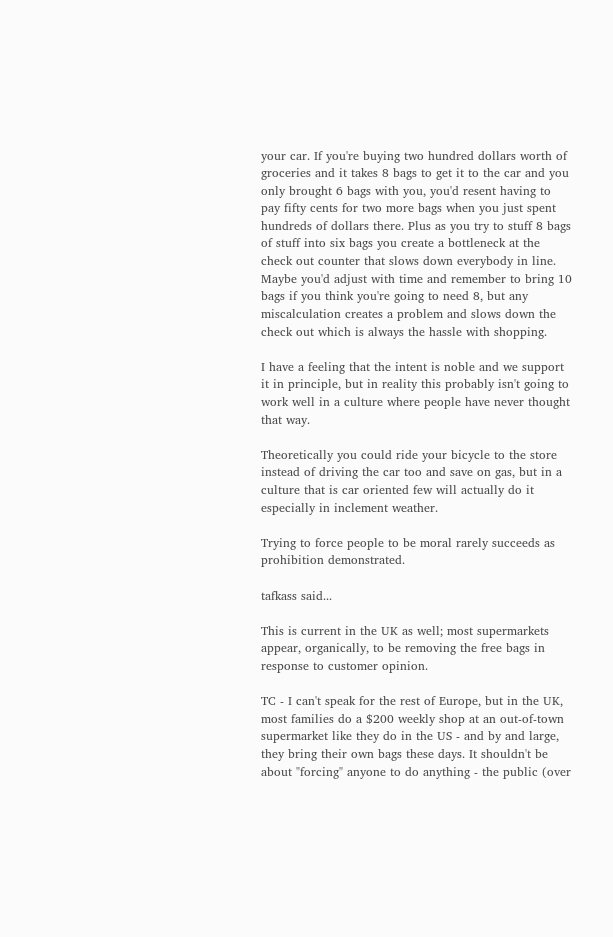your car. If you're buying two hundred dollars worth of groceries and it takes 8 bags to get it to the car and you only brought 6 bags with you, you'd resent having to pay fifty cents for two more bags when you just spent hundreds of dollars there. Plus as you try to stuff 8 bags of stuff into six bags you create a bottleneck at the check out counter that slows down everybody in line. Maybe you'd adjust with time and remember to bring 10 bags if you think you're going to need 8, but any miscalculation creates a problem and slows down the check out which is always the hassle with shopping.

I have a feeling that the intent is noble and we support it in principle, but in reality this probably isn't going to work well in a culture where people have never thought that way.

Theoretically you could ride your bicycle to the store instead of driving the car too and save on gas, but in a culture that is car oriented few will actually do it especially in inclement weather.

Trying to force people to be moral rarely succeeds as prohibition demonstrated.

tafkass said...

This is current in the UK as well; most supermarkets appear, organically, to be removing the free bags in response to customer opinion.

TC - I can't speak for the rest of Europe, but in the UK, most families do a $200 weekly shop at an out-of-town supermarket like they do in the US - and by and large, they bring their own bags these days. It shouldn't be about "forcing" anyone to do anything - the public (over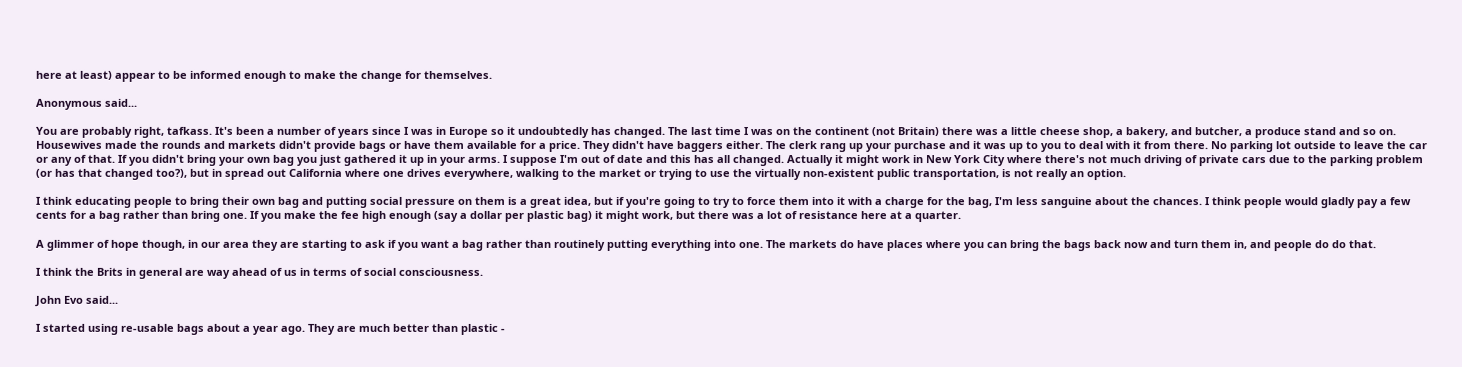here at least) appear to be informed enough to make the change for themselves.

Anonymous said...

You are probably right, tafkass. It's been a number of years since I was in Europe so it undoubtedly has changed. The last time I was on the continent (not Britain) there was a little cheese shop, a bakery, and butcher, a produce stand and so on. Housewives made the rounds and markets didn't provide bags or have them available for a price. They didn't have baggers either. The clerk rang up your purchase and it was up to you to deal with it from there. No parking lot outside to leave the car or any of that. If you didn't bring your own bag you just gathered it up in your arms. I suppose I'm out of date and this has all changed. Actually it might work in New York City where there's not much driving of private cars due to the parking problem (or has that changed too?), but in spread out California where one drives everywhere, walking to the market or trying to use the virtually non-existent public transportation, is not really an option.

I think educating people to bring their own bag and putting social pressure on them is a great idea, but if you're going to try to force them into it with a charge for the bag, I'm less sanguine about the chances. I think people would gladly pay a few cents for a bag rather than bring one. If you make the fee high enough (say a dollar per plastic bag) it might work, but there was a lot of resistance here at a quarter.

A glimmer of hope though, in our area they are starting to ask if you want a bag rather than routinely putting everything into one. The markets do have places where you can bring the bags back now and turn them in, and people do do that.

I think the Brits in general are way ahead of us in terms of social consciousness.

John Evo said...

I started using re-usable bags about a year ago. They are much better than plastic -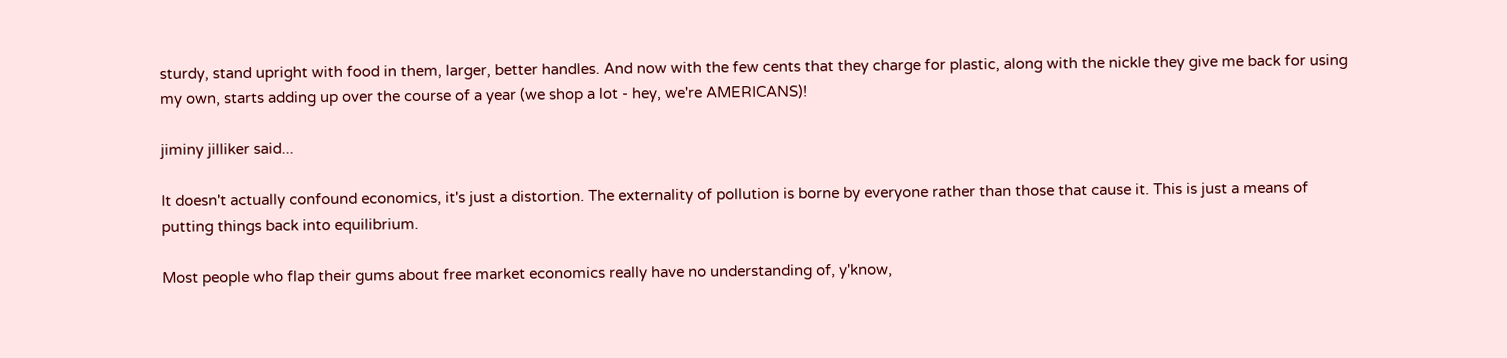sturdy, stand upright with food in them, larger, better handles. And now with the few cents that they charge for plastic, along with the nickle they give me back for using my own, starts adding up over the course of a year (we shop a lot - hey, we're AMERICANS)!

jiminy jilliker said...

It doesn't actually confound economics, it's just a distortion. The externality of pollution is borne by everyone rather than those that cause it. This is just a means of putting things back into equilibrium.

Most people who flap their gums about free market economics really have no understanding of, y'know,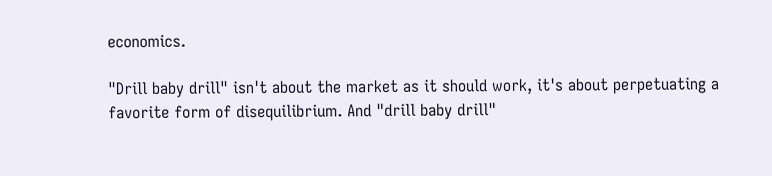economics.

"Drill baby drill" isn't about the market as it should work, it's about perpetuating a favorite form of disequilibrium. And "drill baby drill"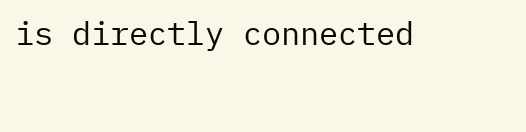is directly connected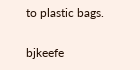to plastic bags.

bjkeefe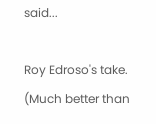said...

Roy Edroso's take. (Much better than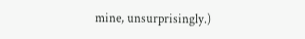mine, unsurprisingly.)